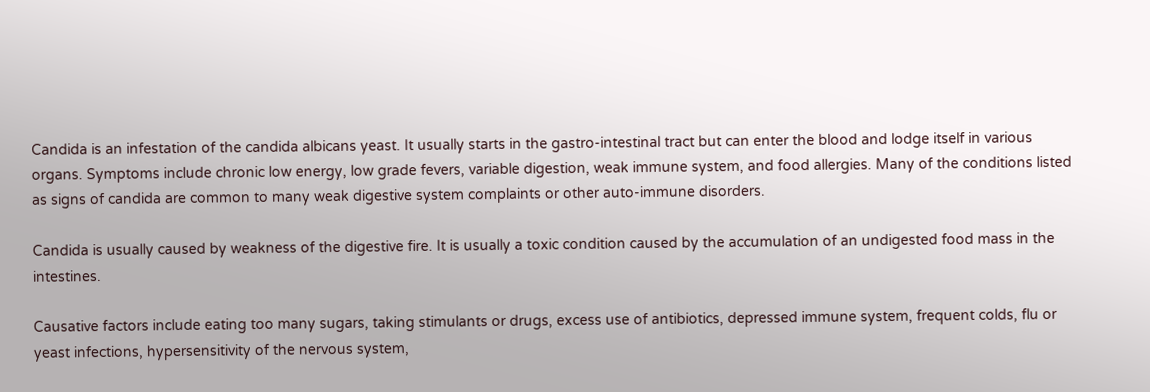Candida is an infestation of the candida albicans yeast. It usually starts in the gastro-intestinal tract but can enter the blood and lodge itself in various organs. Symptoms include chronic low energy, low grade fevers, variable digestion, weak immune system, and food allergies. Many of the conditions listed as signs of candida are common to many weak digestive system complaints or other auto-immune disorders.

Candida is usually caused by weakness of the digestive fire. It is usually a toxic condition caused by the accumulation of an undigested food mass in the intestines.

Causative factors include eating too many sugars, taking stimulants or drugs, excess use of antibiotics, depressed immune system, frequent colds, flu or yeast infections, hypersensitivity of the nervous system,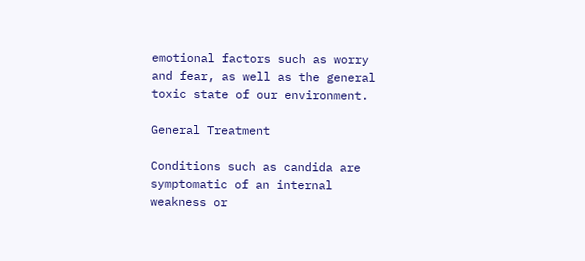emotional factors such as worry and fear, as well as the general toxic state of our environment.

General Treatment

Conditions such as candida are symptomatic of an internal weakness or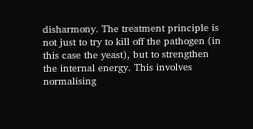disharmony. The treatment principle is not just to try to kill off the pathogen (in this case the yeast), but to strengthen the internal energy. This involves normalising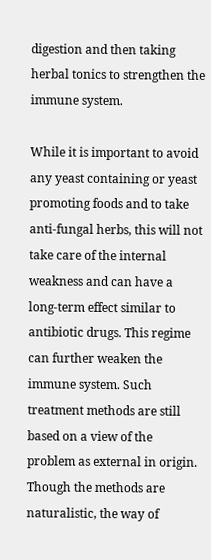digestion and then taking herbal tonics to strengthen the immune system.

While it is important to avoid any yeast containing or yeast promoting foods and to take anti-fungal herbs, this will not take care of the internal weakness and can have a long-term effect similar to antibiotic drugs. This regime can further weaken the immune system. Such treatment methods are still based on a view of the problem as external in origin. Though the methods are naturalistic, the way of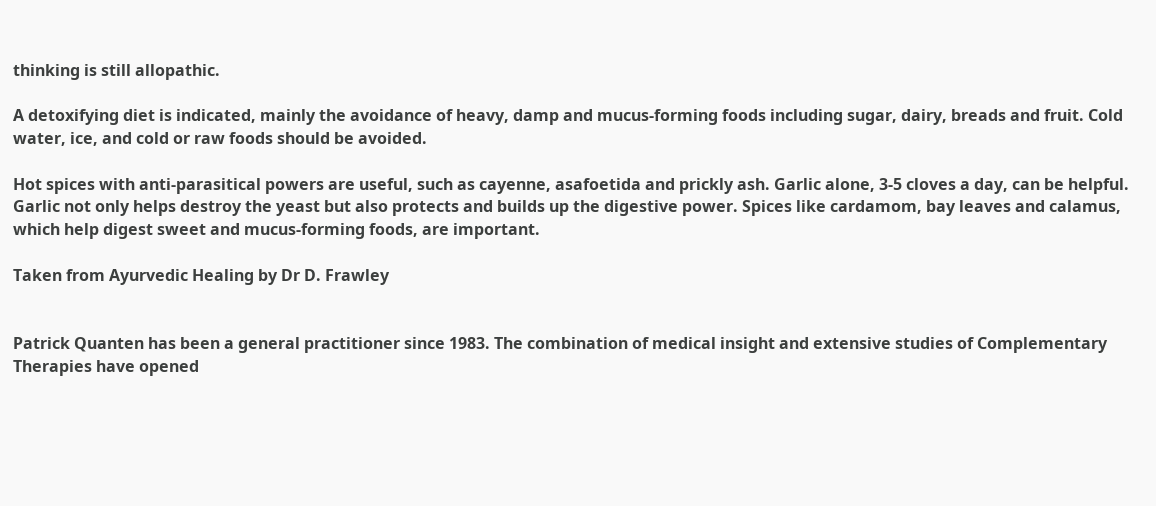thinking is still allopathic.

A detoxifying diet is indicated, mainly the avoidance of heavy, damp and mucus-forming foods including sugar, dairy, breads and fruit. Cold water, ice, and cold or raw foods should be avoided.

Hot spices with anti-parasitical powers are useful, such as cayenne, asafoetida and prickly ash. Garlic alone, 3-5 cloves a day, can be helpful. Garlic not only helps destroy the yeast but also protects and builds up the digestive power. Spices like cardamom, bay leaves and calamus, which help digest sweet and mucus-forming foods, are important.

Taken from Ayurvedic Healing by Dr D. Frawley


Patrick Quanten has been a general practitioner since 1983. The combination of medical insight and extensive studies of Complementary Therapies have opened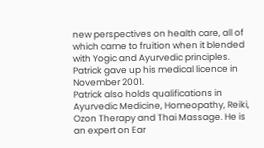new perspectives on health care, all of which came to fruition when it blended with Yogic and Ayurvedic principles. Patrick gave up his medical licence in November 2001.
Patrick also holds qualifications in Ayurvedic Medicine, Homeopathy, Reiki, Ozon Therapy and Thai Massage. He is an expert on Ear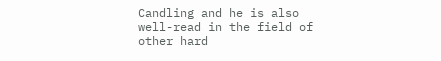Candling and he is also well-read in the field of other hard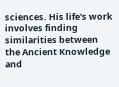sciences. His life's work involves finding similarities between the Ancient Knowledge and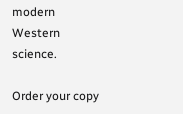modern Western science.

Order your copy